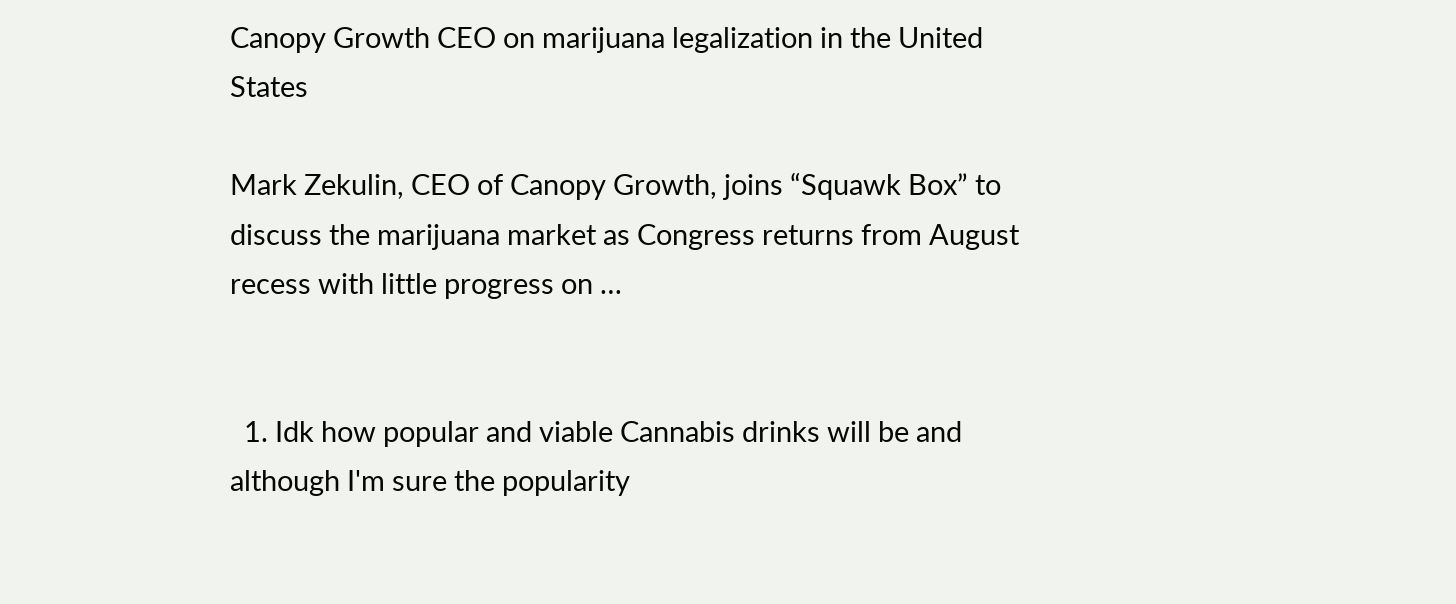Canopy Growth CEO on marijuana legalization in the United States

Mark Zekulin, CEO of Canopy Growth, joins “Squawk Box” to discuss the marijuana market as Congress returns from August recess with little progress on …


  1. Idk how popular and viable Cannabis drinks will be and although I'm sure the popularity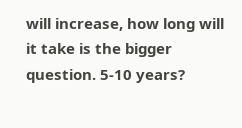will increase, how long will it take is the bigger question. 5-10 years?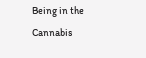Being in the Cannabis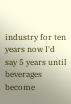industry for ten years now I'd say 5 years until beverages become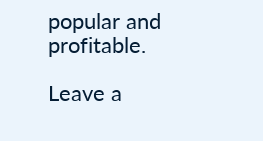popular and profitable.

Leave a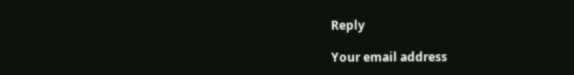Reply

Your email address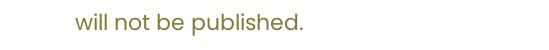will not be published.